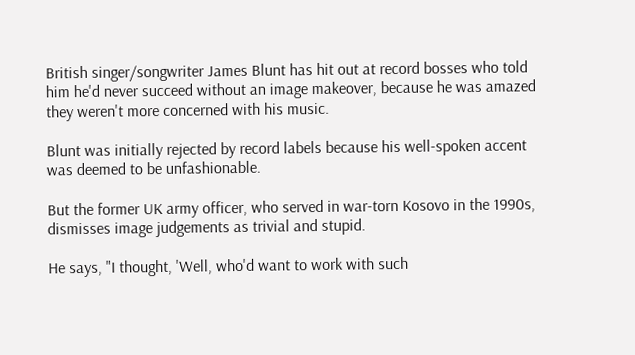British singer/songwriter James Blunt has hit out at record bosses who told him he'd never succeed without an image makeover, because he was amazed they weren't more concerned with his music.

Blunt was initially rejected by record labels because his well-spoken accent was deemed to be unfashionable.

But the former UK army officer, who served in war-torn Kosovo in the 1990s, dismisses image judgements as trivial and stupid.

He says, "I thought, 'Well, who'd want to work with such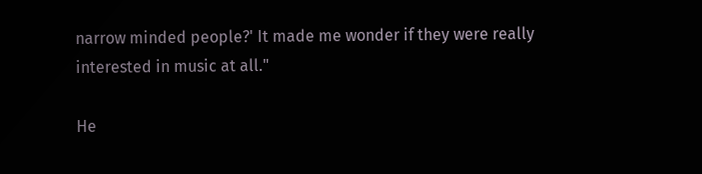narrow minded people?' It made me wonder if they were really interested in music at all."

He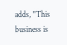adds, "This business is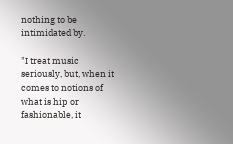nothing to be intimidated by.

"I treat music seriously, but, when it comes to notions of what is hip or fashionable, it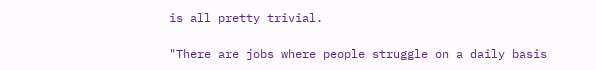is all pretty trivial.

"There are jobs where people struggle on a daily basis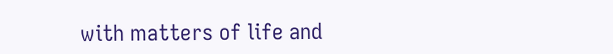with matters of life and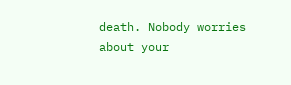death. Nobody worries about your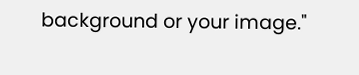background or your image."